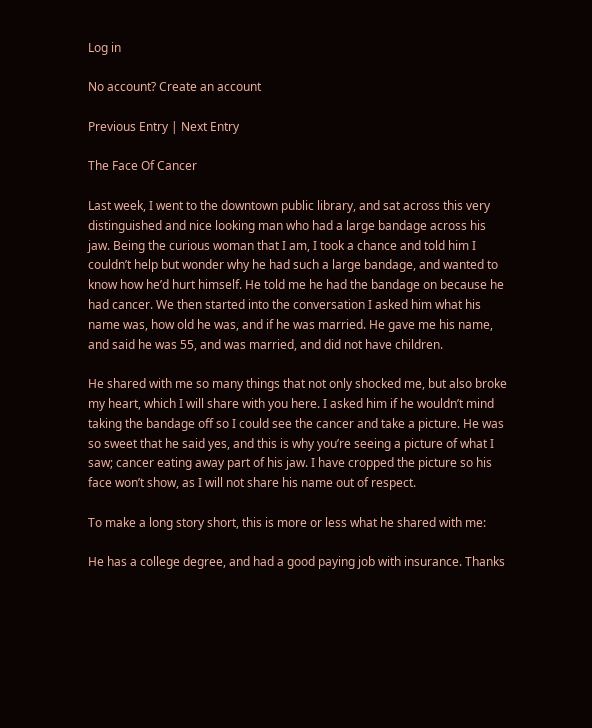Log in

No account? Create an account

Previous Entry | Next Entry

The Face Of Cancer

Last week, I went to the downtown public library, and sat across this very distinguished and nice looking man who had a large bandage across his jaw. Being the curious woman that I am, I took a chance and told him I couldn’t help but wonder why he had such a large bandage, and wanted to know how he’d hurt himself. He told me he had the bandage on because he had cancer. We then started into the conversation I asked him what his name was, how old he was, and if he was married. He gave me his name, and said he was 55, and was married, and did not have children.

He shared with me so many things that not only shocked me, but also broke my heart, which I will share with you here. I asked him if he wouldn’t mind taking the bandage off so I could see the cancer and take a picture. He was so sweet that he said yes, and this is why you’re seeing a picture of what I saw; cancer eating away part of his jaw. I have cropped the picture so his face won’t show, as I will not share his name out of respect.

To make a long story short, this is more or less what he shared with me:

He has a college degree, and had a good paying job with insurance. Thanks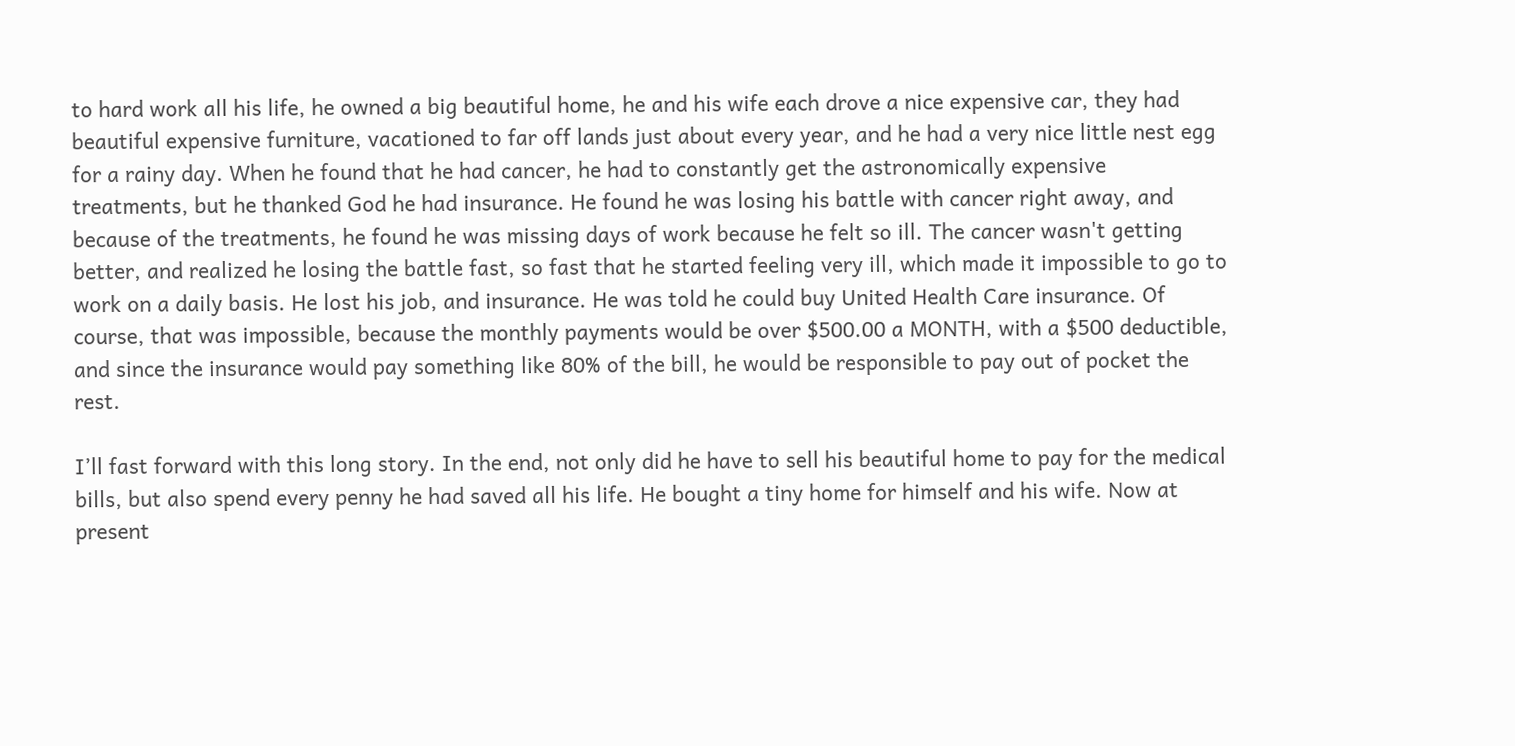to hard work all his life, he owned a big beautiful home, he and his wife each drove a nice expensive car, they had beautiful expensive furniture, vacationed to far off lands just about every year, and he had a very nice little nest egg for a rainy day. When he found that he had cancer, he had to constantly get the astronomically expensive treatments, but he thanked God he had insurance. He found he was losing his battle with cancer right away, and because of the treatments, he found he was missing days of work because he felt so ill. The cancer wasn't getting better, and realized he losing the battle fast, so fast that he started feeling very ill, which made it impossible to go to work on a daily basis. He lost his job, and insurance. He was told he could buy United Health Care insurance. Of course, that was impossible, because the monthly payments would be over $500.00 a MONTH, with a $500 deductible, and since the insurance would pay something like 80% of the bill, he would be responsible to pay out of pocket the rest.

I’ll fast forward with this long story. In the end, not only did he have to sell his beautiful home to pay for the medical bills, but also spend every penny he had saved all his life. He bought a tiny home for himself and his wife. Now at present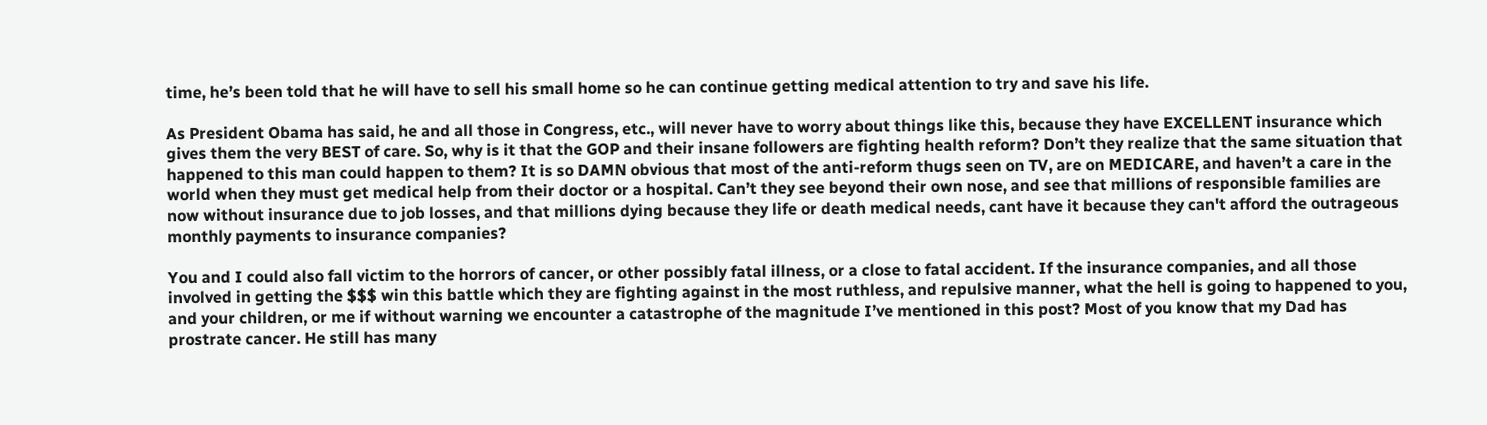time, he’s been told that he will have to sell his small home so he can continue getting medical attention to try and save his life.

As President Obama has said, he and all those in Congress, etc., will never have to worry about things like this, because they have EXCELLENT insurance which gives them the very BEST of care. So, why is it that the GOP and their insane followers are fighting health reform? Don’t they realize that the same situation that happened to this man could happen to them? It is so DAMN obvious that most of the anti-reform thugs seen on TV, are on MEDICARE, and haven’t a care in the world when they must get medical help from their doctor or a hospital. Can’t they see beyond their own nose, and see that millions of responsible families are now without insurance due to job losses, and that millions dying because they life or death medical needs, cant have it because they can't afford the outrageous monthly payments to insurance companies?

You and I could also fall victim to the horrors of cancer, or other possibly fatal illness, or a close to fatal accident. If the insurance companies, and all those involved in getting the $$$ win this battle which they are fighting against in the most ruthless, and repulsive manner, what the hell is going to happened to you, and your children, or me if without warning we encounter a catastrophe of the magnitude I’ve mentioned in this post? Most of you know that my Dad has prostrate cancer. He still has many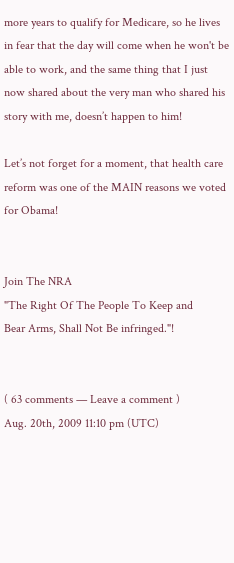more years to qualify for Medicare, so he lives in fear that the day will come when he won't be able to work, and the same thing that I just now shared about the very man who shared his story with me, doesn’t happen to him!

Let’s not forget for a moment, that health care reform was one of the MAIN reasons we voted for Obama!


Join The NRA
"The Right Of The People To Keep and
Bear Arms, Shall Not Be infringed."!


( 63 comments — Leave a comment )
Aug. 20th, 2009 11:10 pm (UTC)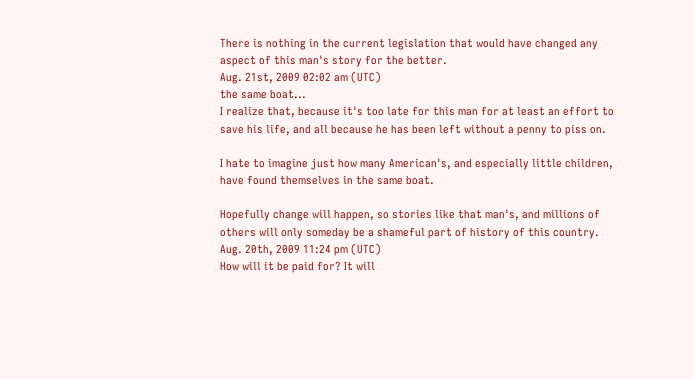There is nothing in the current legislation that would have changed any aspect of this man's story for the better.
Aug. 21st, 2009 02:02 am (UTC)
the same boat...
I realize that, because it's too late for this man for at least an effort to save his life, and all because he has been left without a penny to piss on.

I hate to imagine just how many American's, and especially little children, have found themselves in the same boat.

Hopefully change will happen, so stories like that man's, and millions of others will only someday be a shameful part of history of this country.
Aug. 20th, 2009 11:24 pm (UTC)
How will it be paid for? It will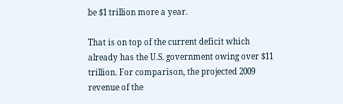be $1 trillion more a year.

That is on top of the current deficit which already has the U.S. government owing over $11 trillion. For comparison, the projected 2009 revenue of the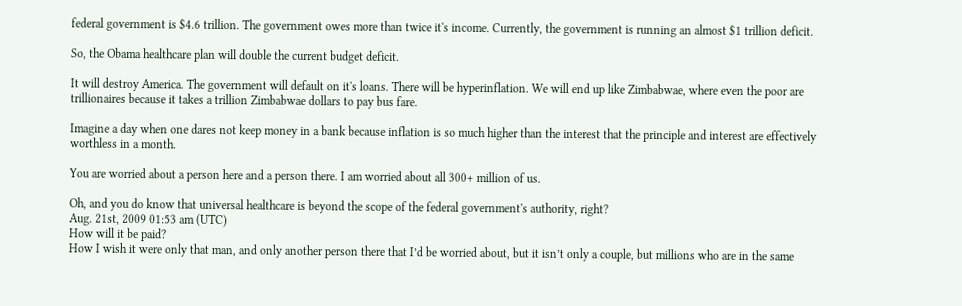federal government is $4.6 trillion. The government owes more than twice it's income. Currently, the government is running an almost $1 trillion deficit.

So, the Obama healthcare plan will double the current budget deficit.

It will destroy America. The government will default on it's loans. There will be hyperinflation. We will end up like Zimbabwae, where even the poor are trillionaires because it takes a trillion Zimbabwae dollars to pay bus fare.

Imagine a day when one dares not keep money in a bank because inflation is so much higher than the interest that the principle and interest are effectively worthless in a month.

You are worried about a person here and a person there. I am worried about all 300+ million of us.

Oh, and you do know that universal healthcare is beyond the scope of the federal government's authority, right?
Aug. 21st, 2009 01:53 am (UTC)
How will it be paid?
How I wish it were only that man, and only another person there that I’d be worried about, but it isn’t only a couple, but millions who are in the same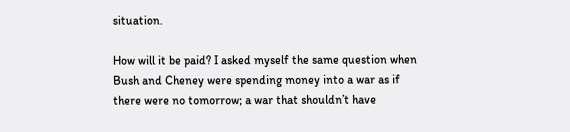situation.

How will it be paid? I asked myself the same question when Bush and Cheney were spending money into a war as if there were no tomorrow; a war that shouldn’t have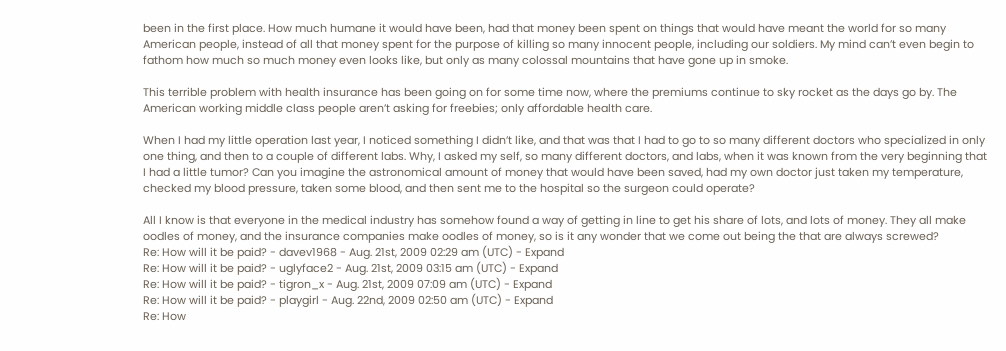been in the first place. How much humane it would have been, had that money been spent on things that would have meant the world for so many American people, instead of all that money spent for the purpose of killing so many innocent people, including our soldiers. My mind can’t even begin to fathom how much so much money even looks like, but only as many colossal mountains that have gone up in smoke.

This terrible problem with health insurance has been going on for some time now, where the premiums continue to sky rocket as the days go by. The American working middle class people aren’t asking for freebies; only affordable health care.

When I had my little operation last year, I noticed something I didn’t like, and that was that I had to go to so many different doctors who specialized in only one thing, and then to a couple of different labs. Why, I asked my self, so many different doctors, and labs, when it was known from the very beginning that I had a little tumor? Can you imagine the astronomical amount of money that would have been saved, had my own doctor just taken my temperature, checked my blood pressure, taken some blood, and then sent me to the hospital so the surgeon could operate?

All I know is that everyone in the medical industry has somehow found a way of getting in line to get his share of lots, and lots of money. They all make oodles of money, and the insurance companies make oodles of money, so is it any wonder that we come out being the that are always screwed?
Re: How will it be paid? - davev1968 - Aug. 21st, 2009 02:29 am (UTC) - Expand
Re: How will it be paid? - uglyface2 - Aug. 21st, 2009 03:15 am (UTC) - Expand
Re: How will it be paid? - tigron_x - Aug. 21st, 2009 07:09 am (UTC) - Expand
Re: How will it be paid? - playgirl - Aug. 22nd, 2009 02:50 am (UTC) - Expand
Re: How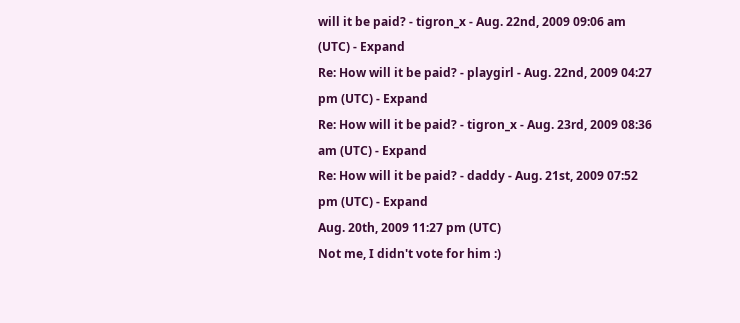will it be paid? - tigron_x - Aug. 22nd, 2009 09:06 am (UTC) - Expand
Re: How will it be paid? - playgirl - Aug. 22nd, 2009 04:27 pm (UTC) - Expand
Re: How will it be paid? - tigron_x - Aug. 23rd, 2009 08:36 am (UTC) - Expand
Re: How will it be paid? - daddy - Aug. 21st, 2009 07:52 pm (UTC) - Expand
Aug. 20th, 2009 11:27 pm (UTC)
Not me, I didn't vote for him :)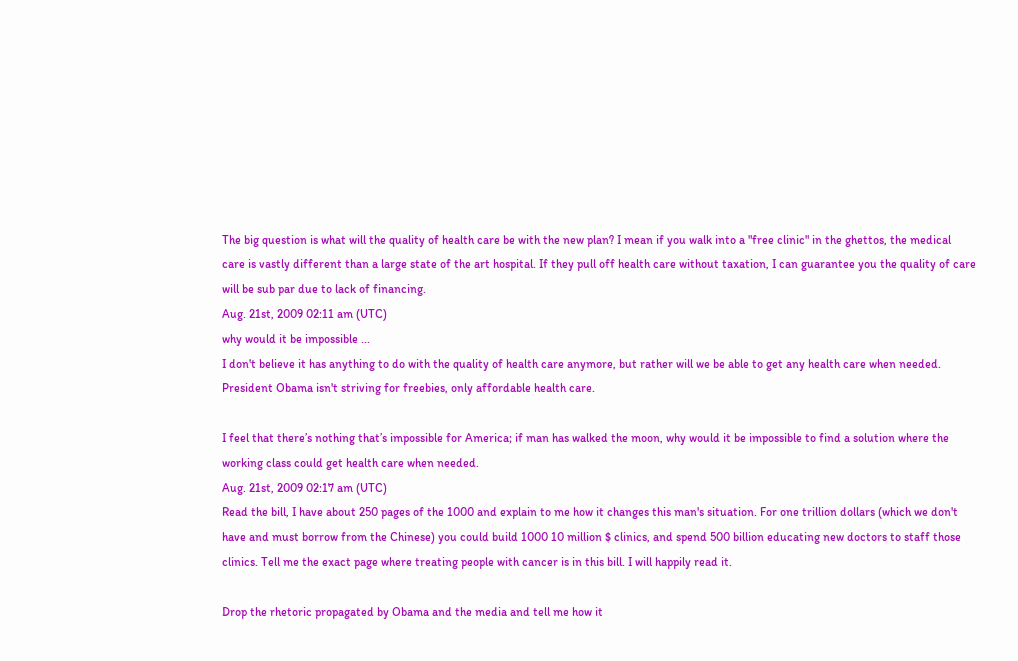The big question is what will the quality of health care be with the new plan? I mean if you walk into a "free clinic" in the ghettos, the medical care is vastly different than a large state of the art hospital. If they pull off health care without taxation, I can guarantee you the quality of care will be sub par due to lack of financing.
Aug. 21st, 2009 02:11 am (UTC)
why would it be impossible ...
I don't believe it has anything to do with the quality of health care anymore, but rather will we be able to get any health care when needed. President Obama isn't striving for freebies, only affordable health care.

I feel that there’s nothing that’s impossible for America; if man has walked the moon, why would it be impossible to find a solution where the working class could get health care when needed.
Aug. 21st, 2009 02:17 am (UTC)
Read the bill, I have about 250 pages of the 1000 and explain to me how it changes this man's situation. For one trillion dollars (which we don't have and must borrow from the Chinese) you could build 1000 10 million $ clinics, and spend 500 billion educating new doctors to staff those clinics. Tell me the exact page where treating people with cancer is in this bill. I will happily read it.

Drop the rhetoric propagated by Obama and the media and tell me how it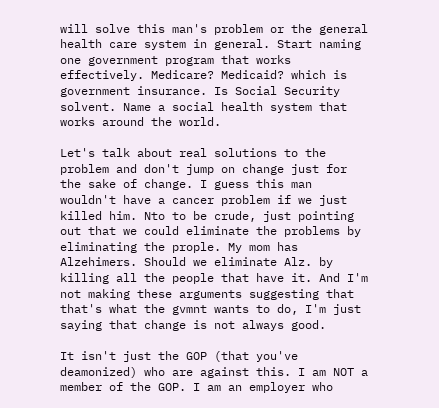will solve this man's problem or the general health care system in general. Start naming one government program that works effectively. Medicare? Medicaid? which is government insurance. Is Social Security solvent. Name a social health system that works around the world.

Let's talk about real solutions to the problem and don't jump on change just for the sake of change. I guess this man wouldn't have a cancer problem if we just killed him. Nto to be crude, just pointing out that we could eliminate the problems by eliminating the prople. My mom has Alzehimers. Should we eliminate Alz. by killing all the people that have it. And I'm not making these arguments suggesting that that's what the gvmnt wants to do, I'm just saying that change is not always good.

It isn't just the GOP (that you've deamonized) who are against this. I am NOT a member of the GOP. I am an employer who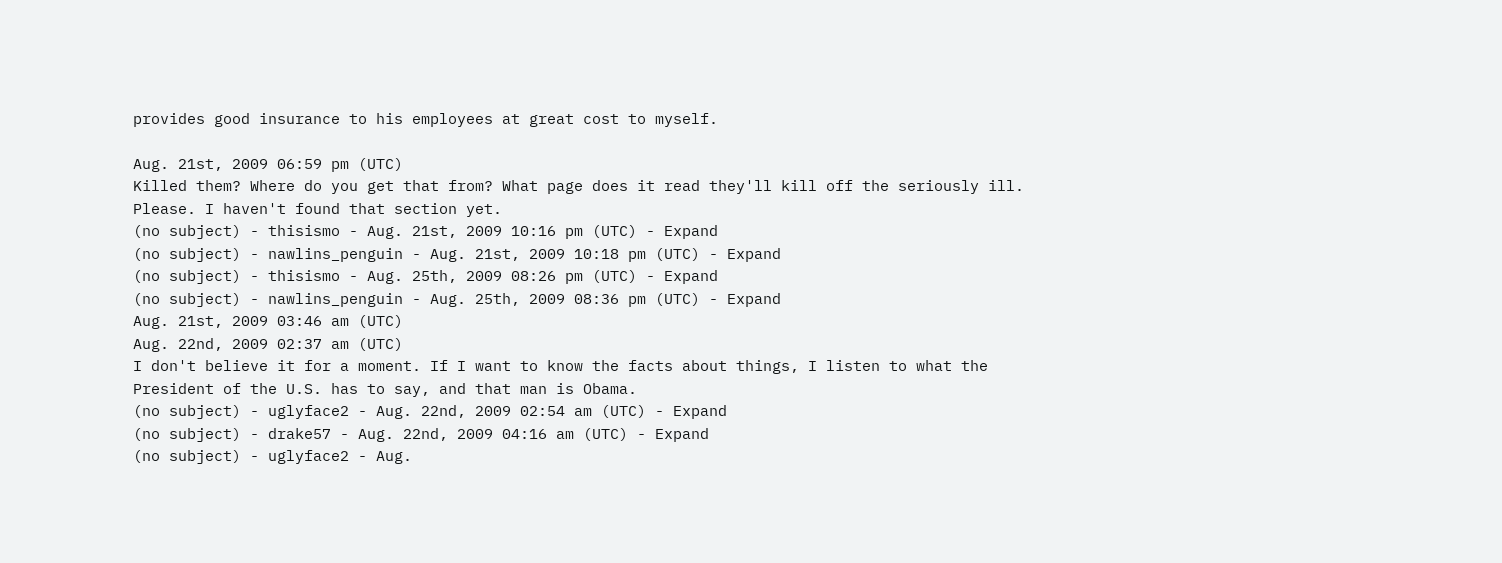provides good insurance to his employees at great cost to myself.

Aug. 21st, 2009 06:59 pm (UTC)
Killed them? Where do you get that from? What page does it read they'll kill off the seriously ill. Please. I haven't found that section yet.
(no subject) - thisismo - Aug. 21st, 2009 10:16 pm (UTC) - Expand
(no subject) - nawlins_penguin - Aug. 21st, 2009 10:18 pm (UTC) - Expand
(no subject) - thisismo - Aug. 25th, 2009 08:26 pm (UTC) - Expand
(no subject) - nawlins_penguin - Aug. 25th, 2009 08:36 pm (UTC) - Expand
Aug. 21st, 2009 03:46 am (UTC)
Aug. 22nd, 2009 02:37 am (UTC)
I don't believe it for a moment. If I want to know the facts about things, I listen to what the President of the U.S. has to say, and that man is Obama.
(no subject) - uglyface2 - Aug. 22nd, 2009 02:54 am (UTC) - Expand
(no subject) - drake57 - Aug. 22nd, 2009 04:16 am (UTC) - Expand
(no subject) - uglyface2 - Aug.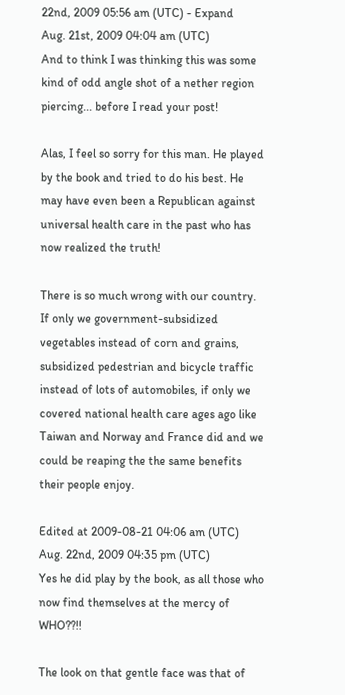22nd, 2009 05:56 am (UTC) - Expand
Aug. 21st, 2009 04:04 am (UTC)
And to think I was thinking this was some kind of odd angle shot of a nether region piercing... before I read your post!

Alas, I feel so sorry for this man. He played by the book and tried to do his best. He may have even been a Republican against universal health care in the past who has now realized the truth!

There is so much wrong with our country. If only we government-subsidized vegetables instead of corn and grains, subsidized pedestrian and bicycle traffic instead of lots of automobiles, if only we covered national health care ages ago like Taiwan and Norway and France did and we could be reaping the the same benefits their people enjoy.

Edited at 2009-08-21 04:06 am (UTC)
Aug. 22nd, 2009 04:35 pm (UTC)
Yes he did play by the book, as all those who now find themselves at the mercy of WHO??!!

The look on that gentle face was that of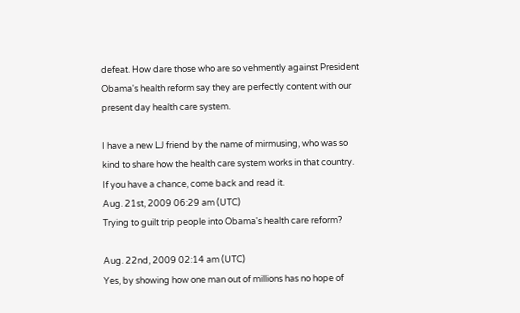defeat. How dare those who are so vehmently against President Obama's health reform say they are perfectly content with our present day health care system.

I have a new LJ friend by the name of mirmusing, who was so kind to share how the health care system works in that country. If you have a chance, come back and read it.
Aug. 21st, 2009 06:29 am (UTC)
Trying to guilt trip people into Obama's health care reform?

Aug. 22nd, 2009 02:14 am (UTC)
Yes, by showing how one man out of millions has no hope of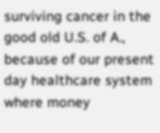surviving cancer in the good old U.S. of A., because of our present day healthcare system where money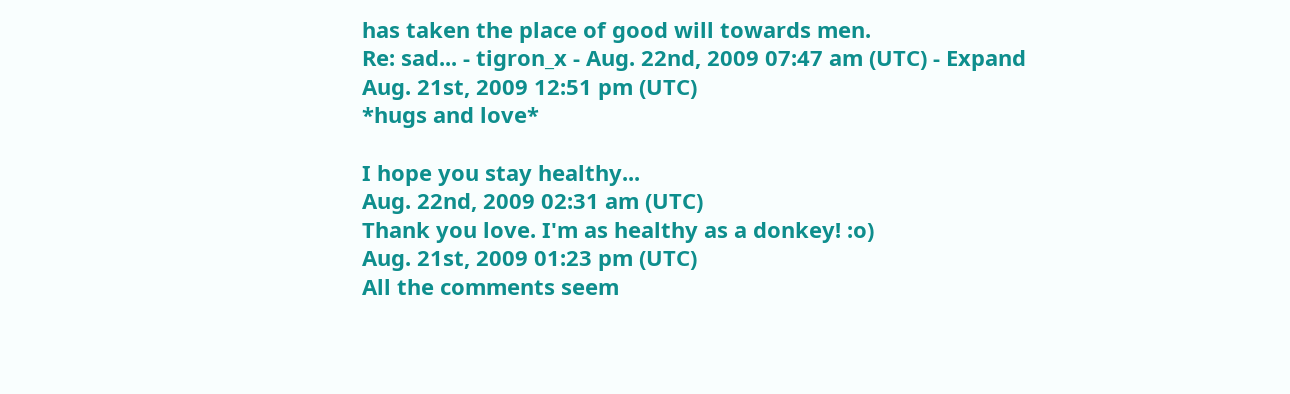has taken the place of good will towards men.
Re: sad... - tigron_x - Aug. 22nd, 2009 07:47 am (UTC) - Expand
Aug. 21st, 2009 12:51 pm (UTC)
*hugs and love*

I hope you stay healthy...
Aug. 22nd, 2009 02:31 am (UTC)
Thank you love. I'm as healthy as a donkey! :o)
Aug. 21st, 2009 01:23 pm (UTC)
All the comments seem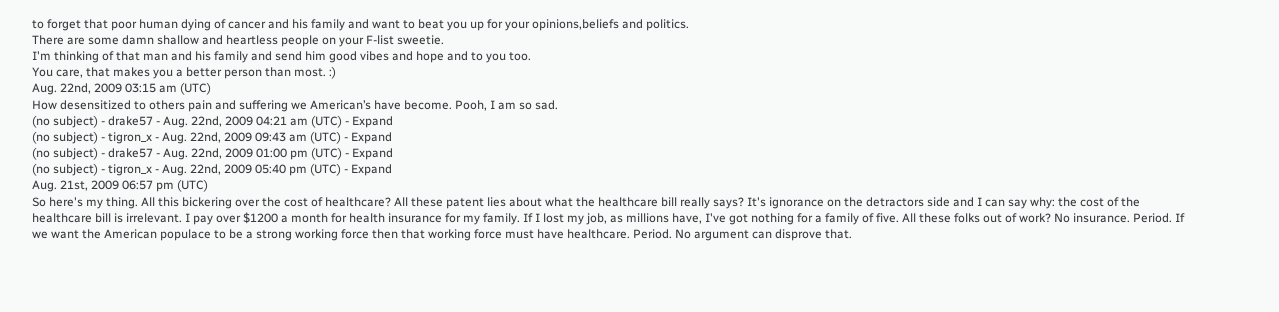to forget that poor human dying of cancer and his family and want to beat you up for your opinions,beliefs and politics.
There are some damn shallow and heartless people on your F-list sweetie.
I'm thinking of that man and his family and send him good vibes and hope and to you too.
You care, that makes you a better person than most. :)
Aug. 22nd, 2009 03:15 am (UTC)
How desensitized to others pain and suffering we American’s have become. Pooh, I am so sad.
(no subject) - drake57 - Aug. 22nd, 2009 04:21 am (UTC) - Expand
(no subject) - tigron_x - Aug. 22nd, 2009 09:43 am (UTC) - Expand
(no subject) - drake57 - Aug. 22nd, 2009 01:00 pm (UTC) - Expand
(no subject) - tigron_x - Aug. 22nd, 2009 05:40 pm (UTC) - Expand
Aug. 21st, 2009 06:57 pm (UTC)
So here's my thing. All this bickering over the cost of healthcare? All these patent lies about what the healthcare bill really says? It's ignorance on the detractors side and I can say why: the cost of the healthcare bill is irrelevant. I pay over $1200 a month for health insurance for my family. If I lost my job, as millions have, I've got nothing for a family of five. All these folks out of work? No insurance. Period. If we want the American populace to be a strong working force then that working force must have healthcare. Period. No argument can disprove that.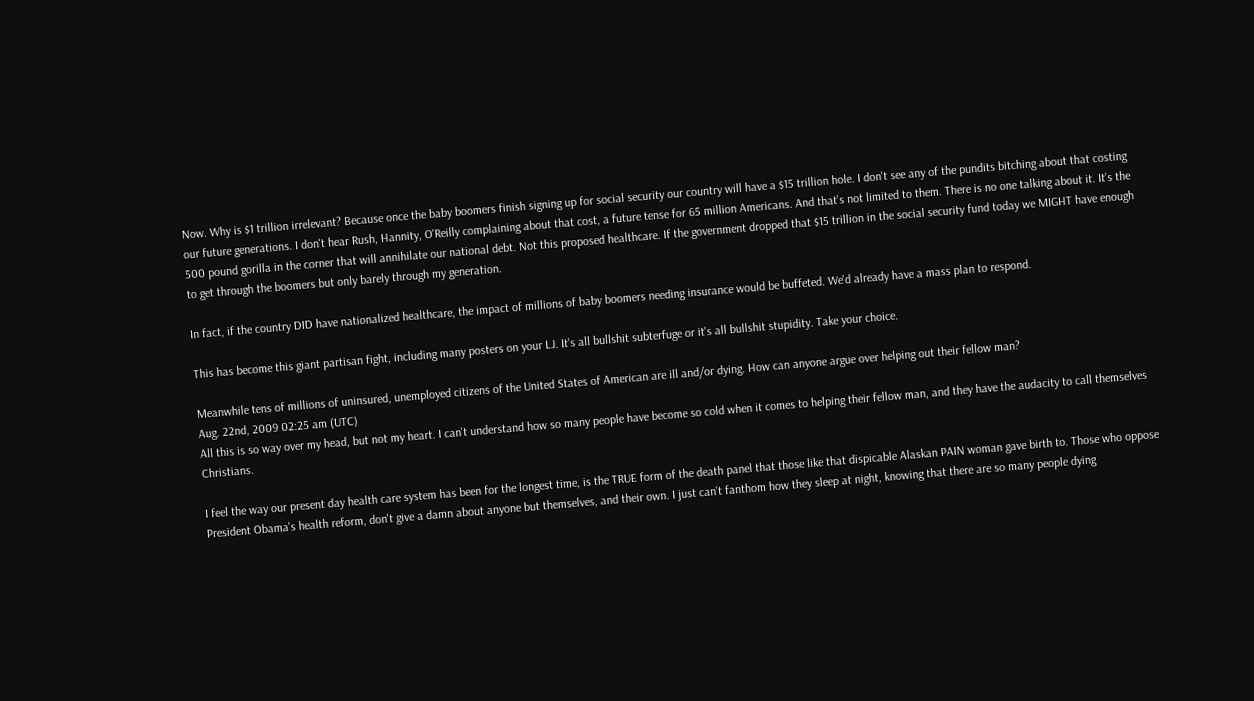Now. Why is $1 trillion irrelevant? Because once the baby boomers finish signing up for social security our country will have a $15 trillion hole. I don't see any of the pundits bitching about that costing our future generations. I don't hear Rush, Hannity, O'Reilly complaining about that cost, a future tense for 65 million Americans. And that's not limited to them. There is no one talking about it. It's the 500 pound gorilla in the corner that will annihilate our national debt. Not this proposed healthcare. If the government dropped that $15 trillion in the social security fund today we MIGHT have enough to get through the boomers but only barely through my generation.

In fact, if the country DID have nationalized healthcare, the impact of millions of baby boomers needing insurance would be buffeted. We'd already have a mass plan to respond.

This has become this giant partisan fight, including many posters on your LJ. It's all bullshit subterfuge or it's all bullshit stupidity. Take your choice.

Meanwhile tens of millions of uninsured, unemployed citizens of the United States of American are ill and/or dying. How can anyone argue over helping out their fellow man?
Aug. 22nd, 2009 02:25 am (UTC)
All this is so way over my head, but not my heart. I can't understand how so many people have become so cold when it comes to helping their fellow man, and they have the audacity to call themselves Christians.

I feel the way our present day health care system has been for the longest time, is the TRUE form of the death panel that those like that dispicable Alaskan PAIN woman gave birth to. Those who oppose President Obama's health reform, don't give a damn about anyone but themselves, and their own. I just can't fanthom how they sleep at night, knowing that there are so many people dying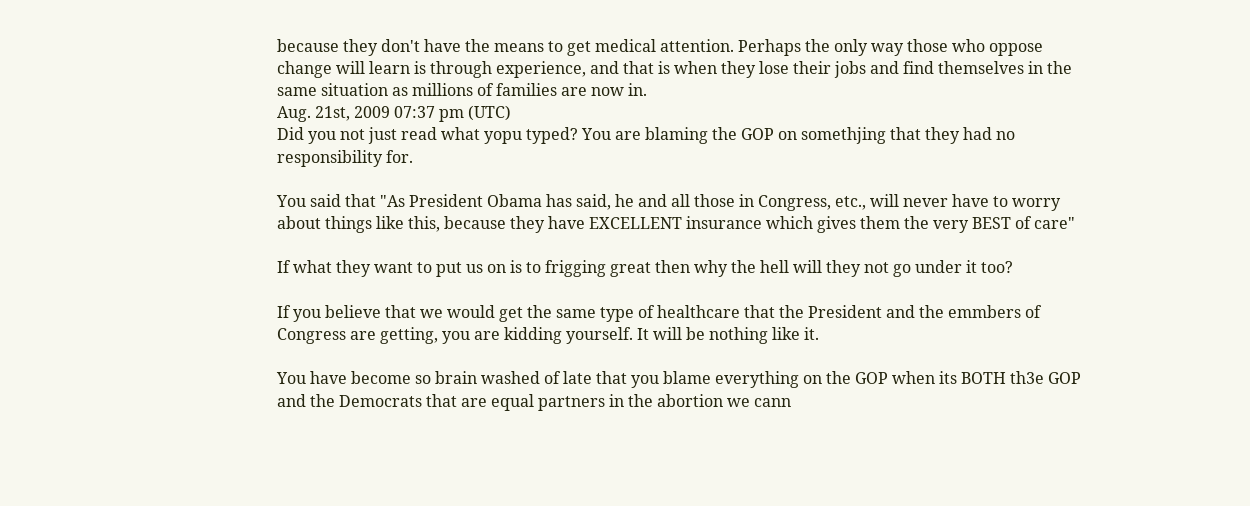because they don't have the means to get medical attention. Perhaps the only way those who oppose change will learn is through experience, and that is when they lose their jobs and find themselves in the same situation as millions of families are now in.
Aug. 21st, 2009 07:37 pm (UTC)
Did you not just read what yopu typed? You are blaming the GOP on somethjing that they had no responsibility for.

You said that "As President Obama has said, he and all those in Congress, etc., will never have to worry about things like this, because they have EXCELLENT insurance which gives them the very BEST of care"

If what they want to put us on is to frigging great then why the hell will they not go under it too?

If you believe that we would get the same type of healthcare that the President and the emmbers of Congress are getting, you are kidding yourself. It will be nothing like it.

You have become so brain washed of late that you blame everything on the GOP when its BOTH th3e GOP and the Democrats that are equal partners in the abortion we cann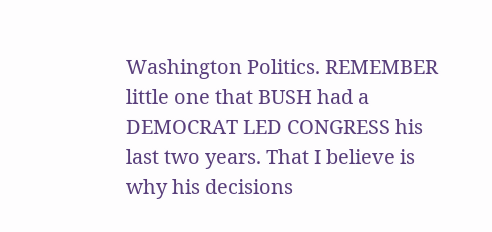Washington Politics. REMEMBER little one that BUSH had a DEMOCRAT LED CONGRESS his last two years. That I believe is why his decisions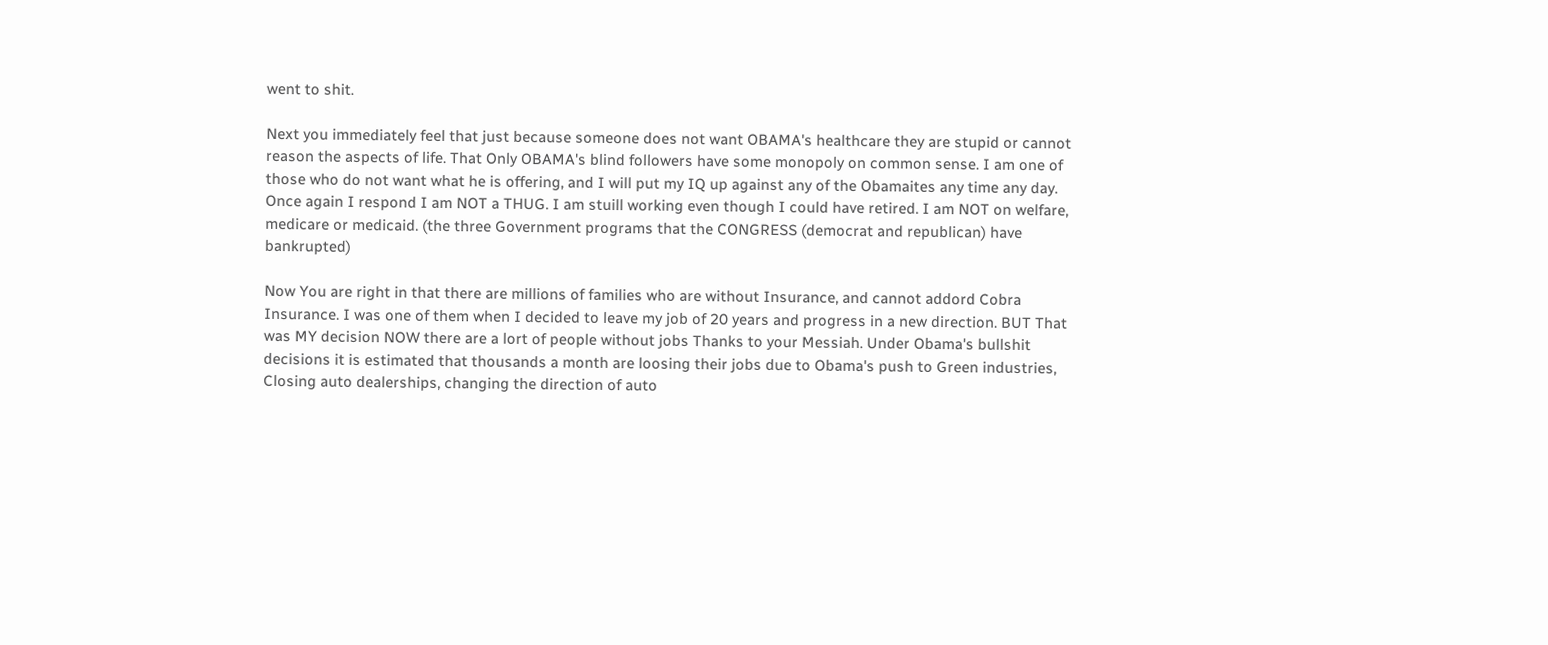went to shit.

Next you immediately feel that just because someone does not want OBAMA's healthcare they are stupid or cannot reason the aspects of life. That Only OBAMA's blind followers have some monopoly on common sense. I am one of those who do not want what he is offering, and I will put my IQ up against any of the Obamaites any time any day. Once again I respond I am NOT a THUG. I am stuill working even though I could have retired. I am NOT on welfare, medicare or medicaid. (the three Government programs that the CONGRESS (democrat and republican) have bankrupted)

Now You are right in that there are millions of families who are without Insurance, and cannot addord Cobra Insurance. I was one of them when I decided to leave my job of 20 years and progress in a new direction. BUT That was MY decision NOW there are a lort of people without jobs Thanks to your Messiah. Under Obama's bullshit decisions it is estimated that thousands a month are loosing their jobs due to Obama's push to Green industries, Closing auto dealerships, changing the direction of auto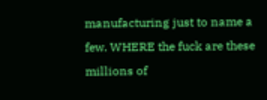manufacturing just to name a few. WHERE the fuck are these millions of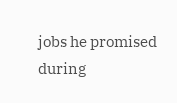jobs he promised during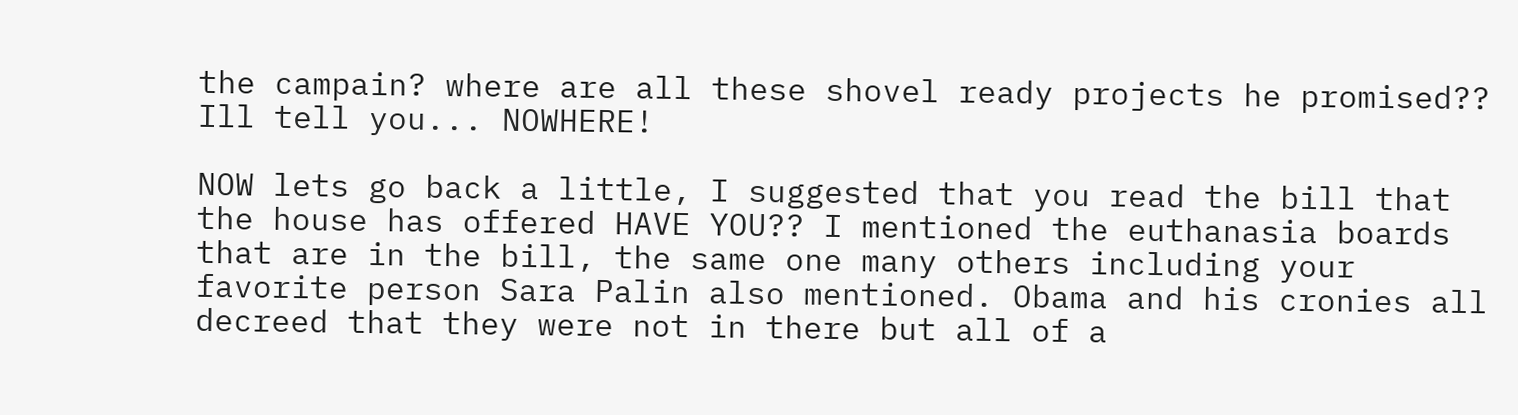the campain? where are all these shovel ready projects he promised?? Ill tell you... NOWHERE!

NOW lets go back a little, I suggested that you read the bill that the house has offered HAVE YOU?? I mentioned the euthanasia boards that are in the bill, the same one many others including your favorite person Sara Palin also mentioned. Obama and his cronies all decreed that they were not in there but all of a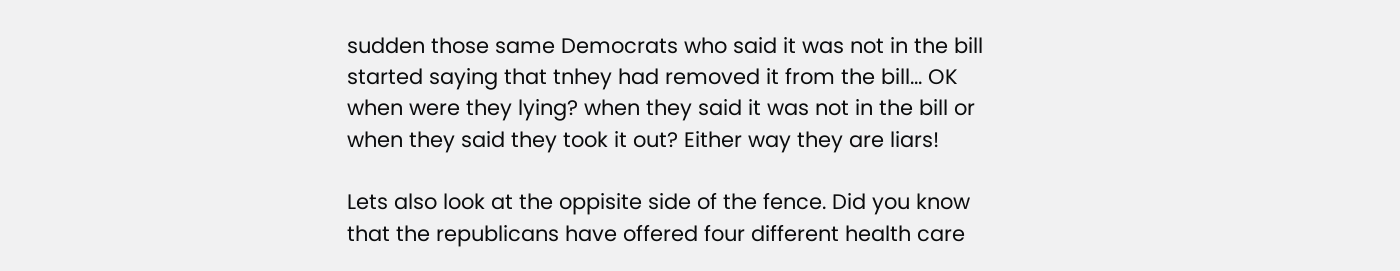sudden those same Democrats who said it was not in the bill started saying that tnhey had removed it from the bill... OK when were they lying? when they said it was not in the bill or when they said they took it out? Either way they are liars!

Lets also look at the oppisite side of the fence. Did you know that the republicans have offered four different health care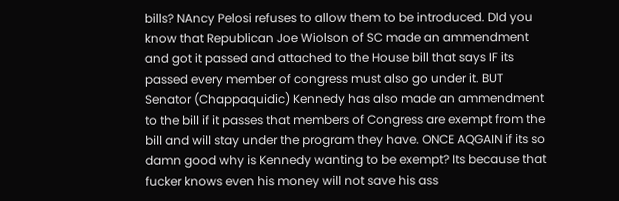bills? NAncy Pelosi refuses to allow them to be introduced. DId you know that Republican Joe Wiolson of SC made an ammendment and got it passed and attached to the House bill that says IF its passed every member of congress must also go under it. BUT Senator (Chappaquidic) Kennedy has also made an ammendment to the bill if it passes that members of Congress are exempt from the bill and will stay under the program they have. ONCE AQGAIN if its so damn good why is Kennedy wanting to be exempt? Its because that fucker knows even his money will not save his ass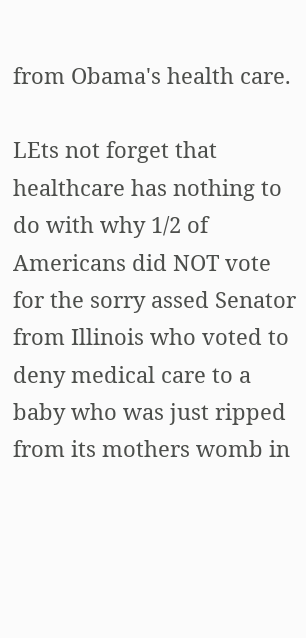from Obama's health care.

LEts not forget that healthcare has nothing to do with why 1/2 of Americans did NOT vote for the sorry assed Senator from Illinois who voted to deny medical care to a baby who was just ripped from its mothers womb in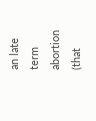an late term abortion (that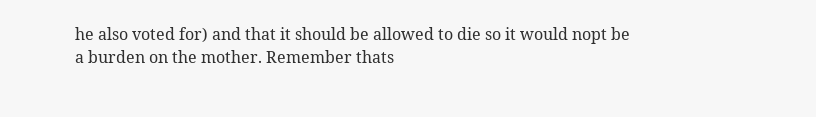he also voted for) and that it should be allowed to die so it would nopt be a burden on the mother. Remember thats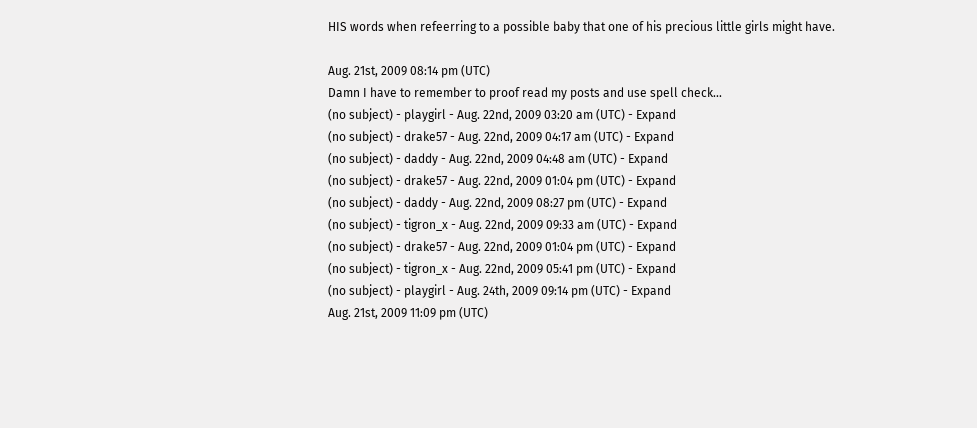HIS words when refeerring to a possible baby that one of his precious little girls might have.

Aug. 21st, 2009 08:14 pm (UTC)
Damn I have to remember to proof read my posts and use spell check...
(no subject) - playgirl - Aug. 22nd, 2009 03:20 am (UTC) - Expand
(no subject) - drake57 - Aug. 22nd, 2009 04:17 am (UTC) - Expand
(no subject) - daddy - Aug. 22nd, 2009 04:48 am (UTC) - Expand
(no subject) - drake57 - Aug. 22nd, 2009 01:04 pm (UTC) - Expand
(no subject) - daddy - Aug. 22nd, 2009 08:27 pm (UTC) - Expand
(no subject) - tigron_x - Aug. 22nd, 2009 09:33 am (UTC) - Expand
(no subject) - drake57 - Aug. 22nd, 2009 01:04 pm (UTC) - Expand
(no subject) - tigron_x - Aug. 22nd, 2009 05:41 pm (UTC) - Expand
(no subject) - playgirl - Aug. 24th, 2009 09:14 pm (UTC) - Expand
Aug. 21st, 2009 11:09 pm (UTC)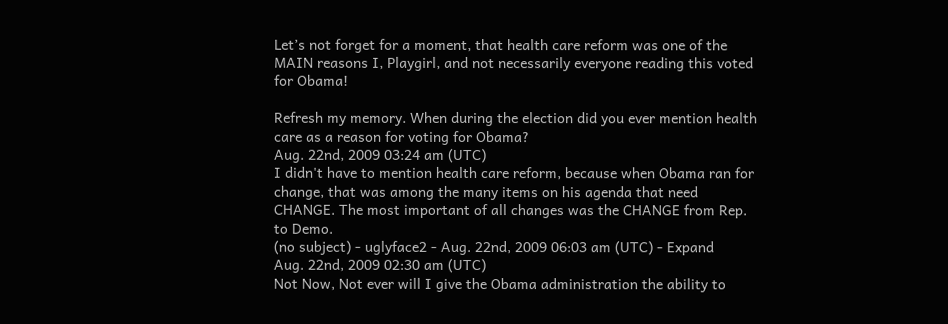Let’s not forget for a moment, that health care reform was one of the MAIN reasons I, Playgirl, and not necessarily everyone reading this voted for Obama!

Refresh my memory. When during the election did you ever mention health care as a reason for voting for Obama?
Aug. 22nd, 2009 03:24 am (UTC)
I didn't have to mention health care reform, because when Obama ran for change, that was among the many items on his agenda that need CHANGE. The most important of all changes was the CHANGE from Rep. to Demo.
(no subject) - uglyface2 - Aug. 22nd, 2009 06:03 am (UTC) - Expand
Aug. 22nd, 2009 02:30 am (UTC)
Not Now, Not ever will I give the Obama administration the ability to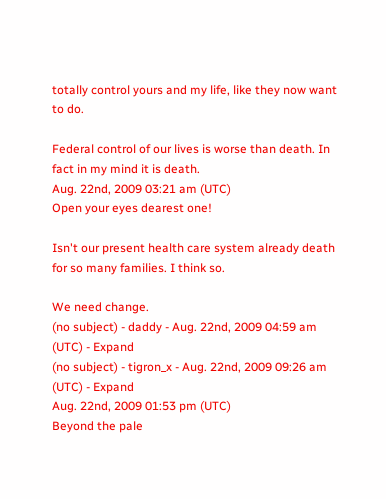totally control yours and my life, like they now want to do.

Federal control of our lives is worse than death. In fact in my mind it is death.
Aug. 22nd, 2009 03:21 am (UTC)
Open your eyes dearest one!

Isn't our present health care system already death for so many families. I think so.

We need change.
(no subject) - daddy - Aug. 22nd, 2009 04:59 am (UTC) - Expand
(no subject) - tigron_x - Aug. 22nd, 2009 09:26 am (UTC) - Expand
Aug. 22nd, 2009 01:53 pm (UTC)
Beyond the pale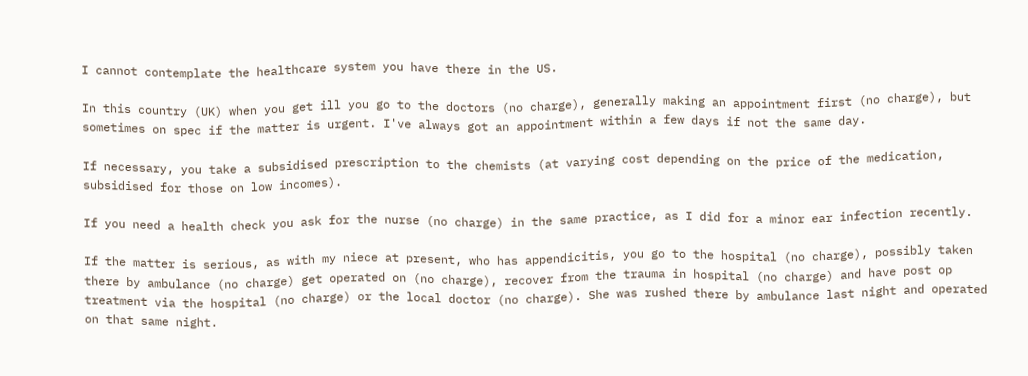I cannot contemplate the healthcare system you have there in the US.

In this country (UK) when you get ill you go to the doctors (no charge), generally making an appointment first (no charge), but sometimes on spec if the matter is urgent. I've always got an appointment within a few days if not the same day.

If necessary, you take a subsidised prescription to the chemists (at varying cost depending on the price of the medication, subsidised for those on low incomes).

If you need a health check you ask for the nurse (no charge) in the same practice, as I did for a minor ear infection recently.

If the matter is serious, as with my niece at present, who has appendicitis, you go to the hospital (no charge), possibly taken there by ambulance (no charge) get operated on (no charge), recover from the trauma in hospital (no charge) and have post op treatment via the hospital (no charge) or the local doctor (no charge). She was rushed there by ambulance last night and operated on that same night.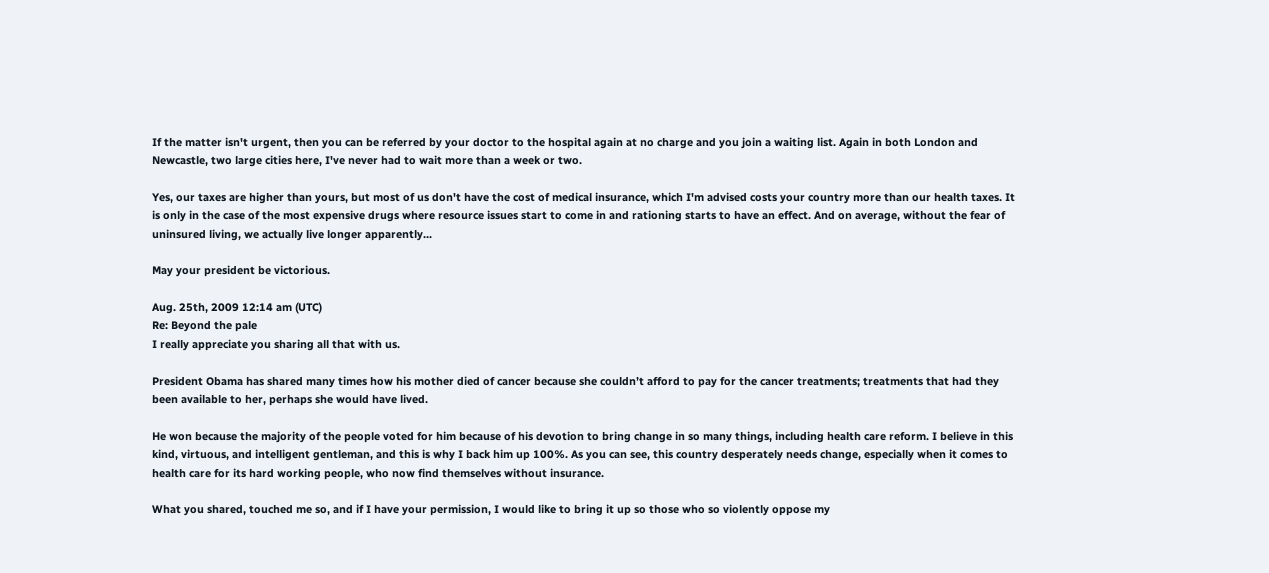If the matter isn't urgent, then you can be referred by your doctor to the hospital again at no charge and you join a waiting list. Again in both London and Newcastle, two large cities here, I've never had to wait more than a week or two.

Yes, our taxes are higher than yours, but most of us don't have the cost of medical insurance, which I'm advised costs your country more than our health taxes. It is only in the case of the most expensive drugs where resource issues start to come in and rationing starts to have an effect. And on average, without the fear of uninsured living, we actually live longer apparently...

May your president be victorious.

Aug. 25th, 2009 12:14 am (UTC)
Re: Beyond the pale
I really appreciate you sharing all that with us.

President Obama has shared many times how his mother died of cancer because she couldn’t afford to pay for the cancer treatments; treatments that had they been available to her, perhaps she would have lived.

He won because the majority of the people voted for him because of his devotion to bring change in so many things, including health care reform. I believe in this kind, virtuous, and intelligent gentleman, and this is why I back him up 100%. As you can see, this country desperately needs change, especially when it comes to health care for its hard working people, who now find themselves without insurance.

What you shared, touched me so, and if I have your permission, I would like to bring it up so those who so violently oppose my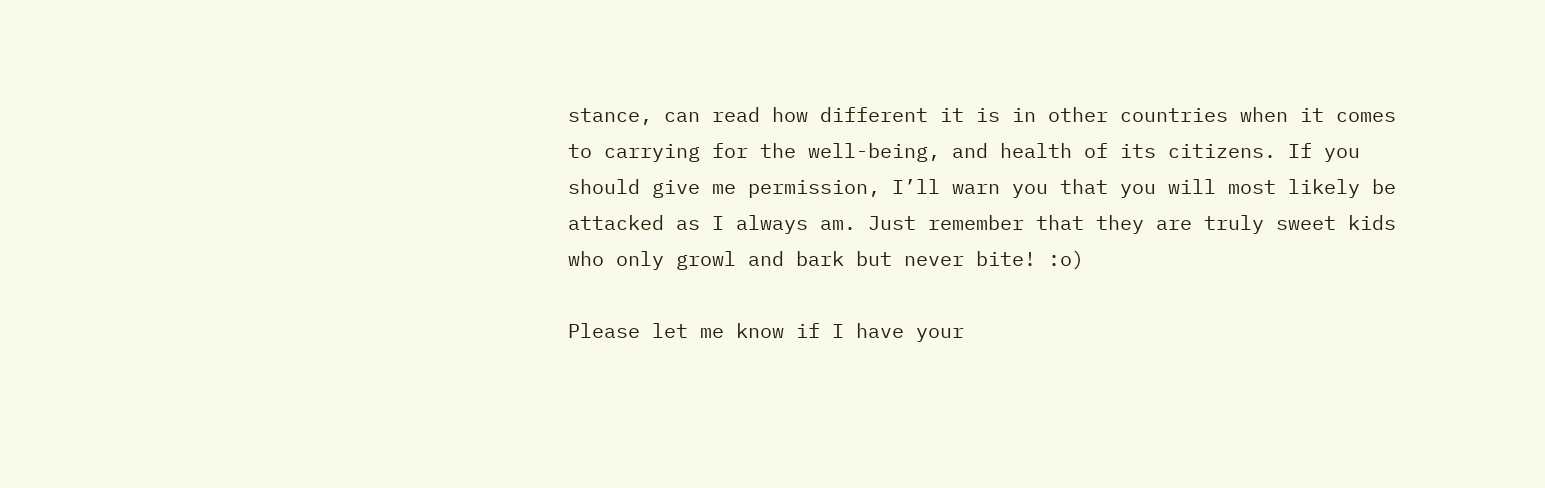stance, can read how different it is in other countries when it comes to carrying for the well-being, and health of its citizens. If you should give me permission, I’ll warn you that you will most likely be attacked as I always am. Just remember that they are truly sweet kids who only growl and bark but never bite! :o)

Please let me know if I have your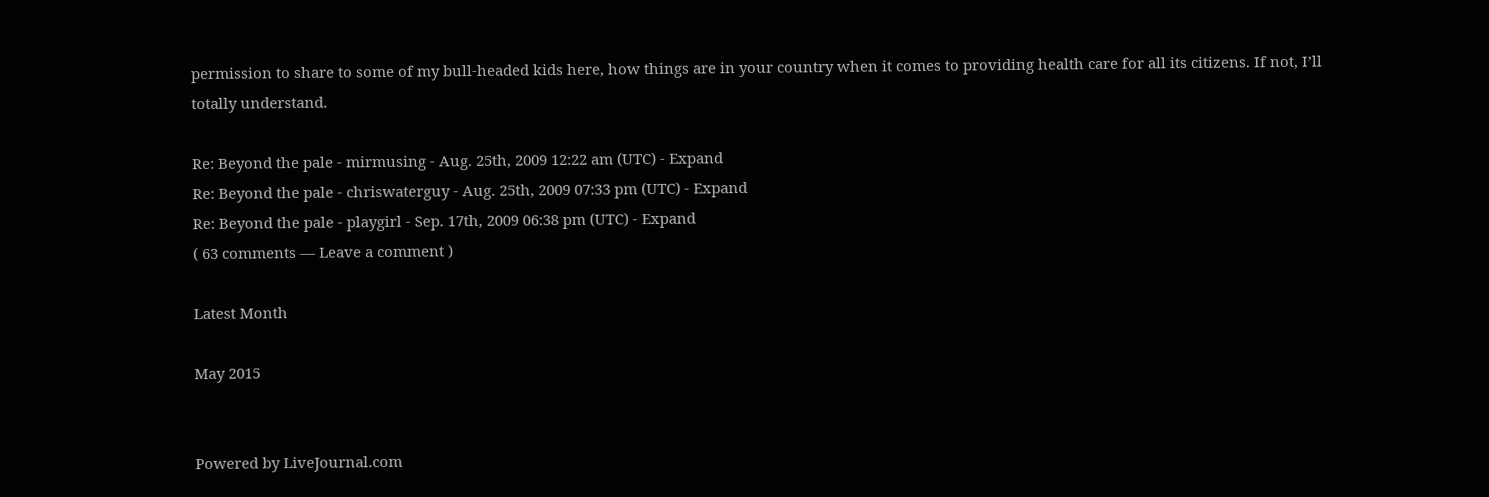permission to share to some of my bull-headed kids here, how things are in your country when it comes to providing health care for all its citizens. If not, I’ll totally understand.

Re: Beyond the pale - mirmusing - Aug. 25th, 2009 12:22 am (UTC) - Expand
Re: Beyond the pale - chriswaterguy - Aug. 25th, 2009 07:33 pm (UTC) - Expand
Re: Beyond the pale - playgirl - Sep. 17th, 2009 06:38 pm (UTC) - Expand
( 63 comments — Leave a comment )

Latest Month

May 2015


Powered by LiveJournal.com